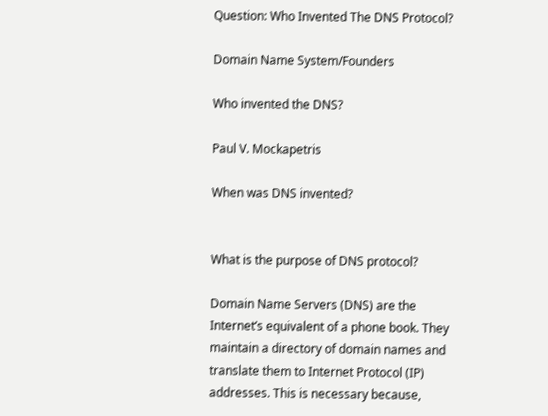Question: Who Invented The DNS Protocol?

Domain Name System/Founders

Who invented the DNS?

Paul V. Mockapetris

When was DNS invented?


What is the purpose of DNS protocol?

Domain Name Servers (DNS) are the Internet’s equivalent of a phone book. They maintain a directory of domain names and translate them to Internet Protocol (IP) addresses. This is necessary because,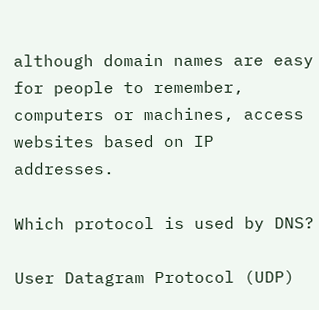although domain names are easy for people to remember, computers or machines, access websites based on IP addresses.

Which protocol is used by DNS?

User Datagram Protocol (UDP)